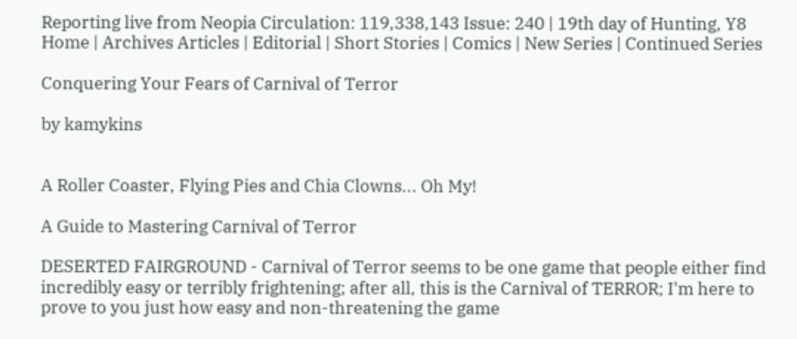Reporting live from Neopia Circulation: 119,338,143 Issue: 240 | 19th day of Hunting, Y8
Home | Archives Articles | Editorial | Short Stories | Comics | New Series | Continued Series

Conquering Your Fears of Carnival of Terror

by kamykins


A Roller Coaster, Flying Pies and Chia Clowns... Oh My!

A Guide to Mastering Carnival of Terror

DESERTED FAIRGROUND - Carnival of Terror seems to be one game that people either find incredibly easy or terribly frightening; after all, this is the Carnival of TERROR; I'm here to prove to you just how easy and non-threatening the game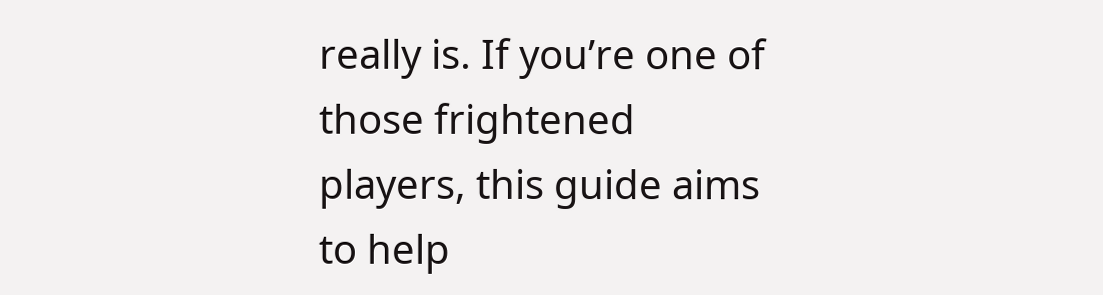really is. If you’re one of those frightened players, this guide aims to help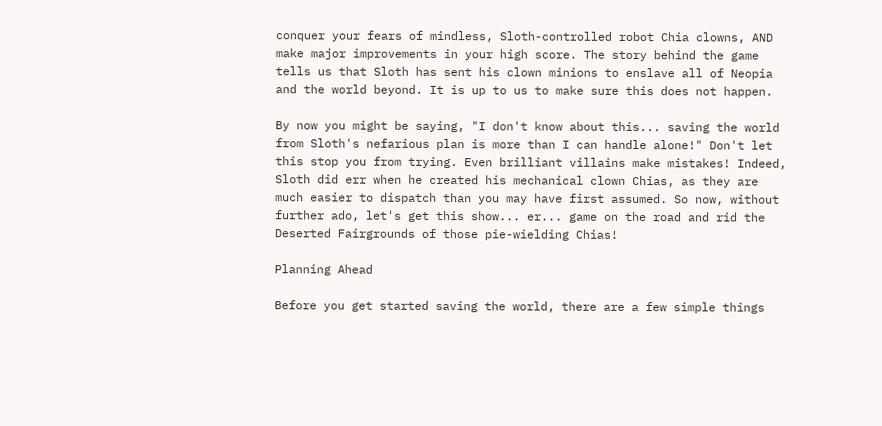conquer your fears of mindless, Sloth-controlled robot Chia clowns, AND make major improvements in your high score. The story behind the game tells us that Sloth has sent his clown minions to enslave all of Neopia and the world beyond. It is up to us to make sure this does not happen.

By now you might be saying, "I don't know about this... saving the world from Sloth's nefarious plan is more than I can handle alone!" Don't let this stop you from trying. Even brilliant villains make mistakes! Indeed, Sloth did err when he created his mechanical clown Chias, as they are much easier to dispatch than you may have first assumed. So now, without further ado, let's get this show... er... game on the road and rid the Deserted Fairgrounds of those pie-wielding Chias!

Planning Ahead

Before you get started saving the world, there are a few simple things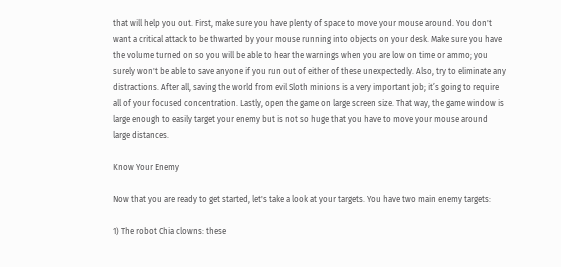that will help you out. First, make sure you have plenty of space to move your mouse around. You don't want a critical attack to be thwarted by your mouse running into objects on your desk. Make sure you have the volume turned on so you will be able to hear the warnings when you are low on time or ammo; you surely won't be able to save anyone if you run out of either of these unexpectedly. Also, try to eliminate any distractions. After all, saving the world from evil Sloth minions is a very important job; it’s going to require all of your focused concentration. Lastly, open the game on large screen size. That way, the game window is large enough to easily target your enemy but is not so huge that you have to move your mouse around large distances.

Know Your Enemy

Now that you are ready to get started, let's take a look at your targets. You have two main enemy targets:

1) The robot Chia clowns: these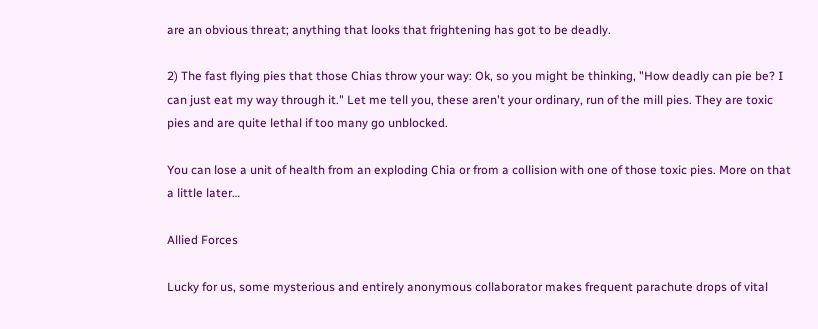are an obvious threat; anything that looks that frightening has got to be deadly.

2) The fast flying pies that those Chias throw your way: Ok, so you might be thinking, "How deadly can pie be? I can just eat my way through it." Let me tell you, these aren't your ordinary, run of the mill pies. They are toxic pies and are quite lethal if too many go unblocked.

You can lose a unit of health from an exploding Chia or from a collision with one of those toxic pies. More on that a little later…

Allied Forces

Lucky for us, some mysterious and entirely anonymous collaborator makes frequent parachute drops of vital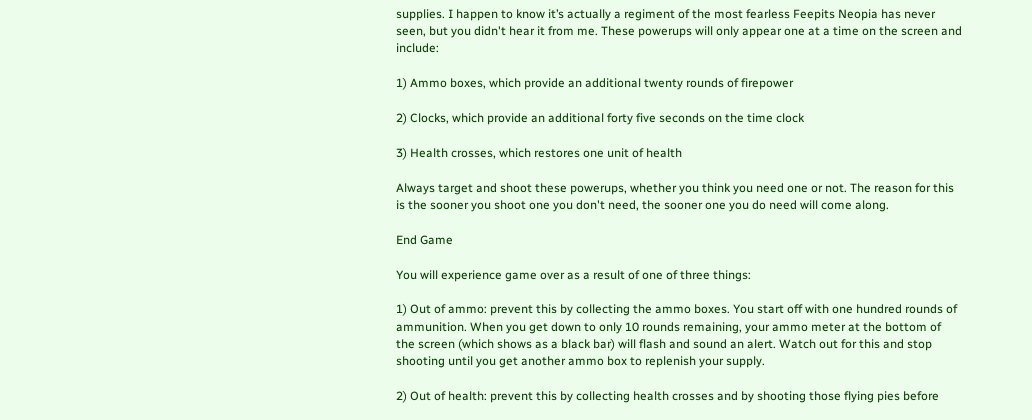supplies. I happen to know it’s actually a regiment of the most fearless Feepits Neopia has never seen, but you didn't hear it from me. These powerups will only appear one at a time on the screen and include:

1) Ammo boxes, which provide an additional twenty rounds of firepower

2) Clocks, which provide an additional forty five seconds on the time clock

3) Health crosses, which restores one unit of health

Always target and shoot these powerups, whether you think you need one or not. The reason for this is the sooner you shoot one you don't need, the sooner one you do need will come along.

End Game

You will experience game over as a result of one of three things:

1) Out of ammo: prevent this by collecting the ammo boxes. You start off with one hundred rounds of ammunition. When you get down to only 10 rounds remaining, your ammo meter at the bottom of the screen (which shows as a black bar) will flash and sound an alert. Watch out for this and stop shooting until you get another ammo box to replenish your supply.

2) Out of health: prevent this by collecting health crosses and by shooting those flying pies before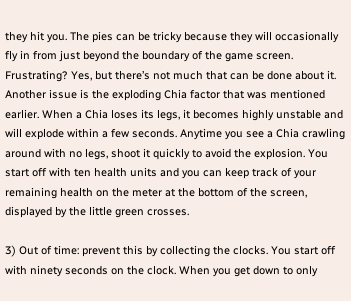they hit you. The pies can be tricky because they will occasionally fly in from just beyond the boundary of the game screen. Frustrating? Yes, but there’s not much that can be done about it. Another issue is the exploding Chia factor that was mentioned earlier. When a Chia loses its legs, it becomes highly unstable and will explode within a few seconds. Anytime you see a Chia crawling around with no legs, shoot it quickly to avoid the explosion. You start off with ten health units and you can keep track of your remaining health on the meter at the bottom of the screen, displayed by the little green crosses.

3) Out of time: prevent this by collecting the clocks. You start off with ninety seconds on the clock. When you get down to only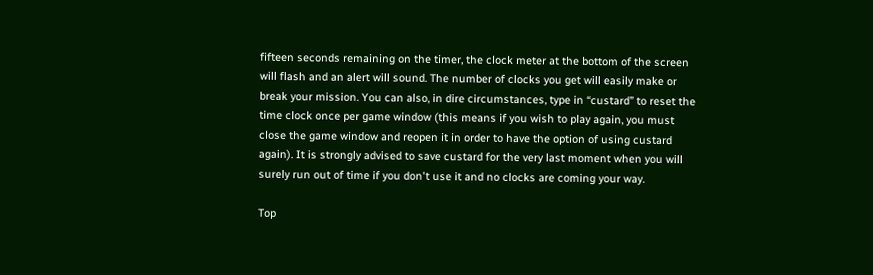fifteen seconds remaining on the timer, the clock meter at the bottom of the screen will flash and an alert will sound. The number of clocks you get will easily make or break your mission. You can also, in dire circumstances, type in “custard” to reset the time clock once per game window (this means if you wish to play again, you must close the game window and reopen it in order to have the option of using custard again). It is strongly advised to save custard for the very last moment when you will surely run out of time if you don't use it and no clocks are coming your way.

Top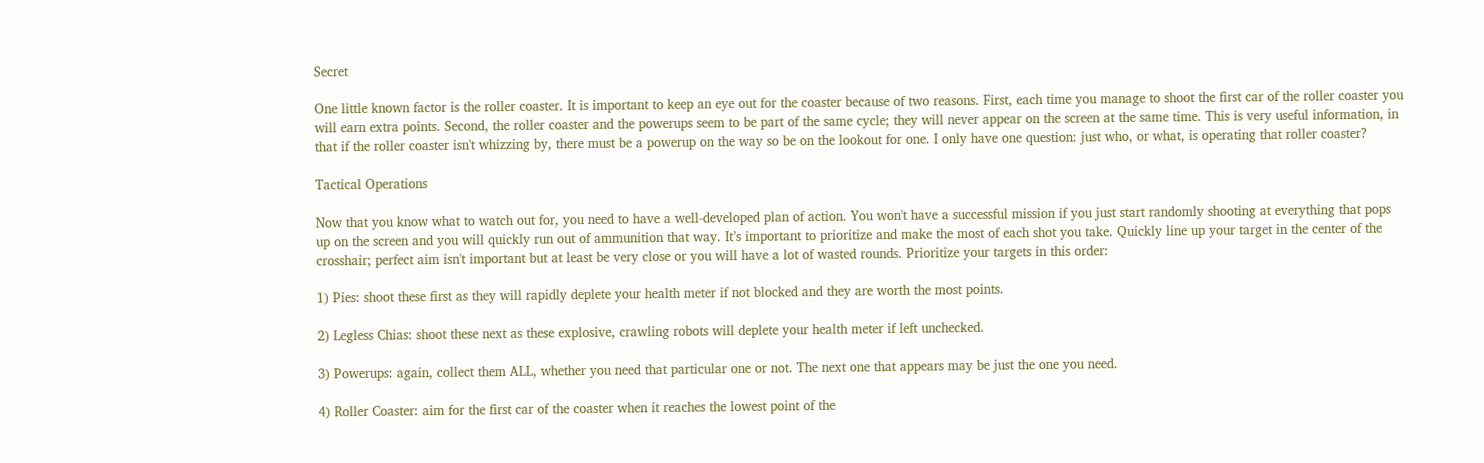Secret

One little known factor is the roller coaster. It is important to keep an eye out for the coaster because of two reasons. First, each time you manage to shoot the first car of the roller coaster you will earn extra points. Second, the roller coaster and the powerups seem to be part of the same cycle; they will never appear on the screen at the same time. This is very useful information, in that if the roller coaster isn't whizzing by, there must be a powerup on the way so be on the lookout for one. I only have one question: just who, or what, is operating that roller coaster?

Tactical Operations

Now that you know what to watch out for, you need to have a well-developed plan of action. You won't have a successful mission if you just start randomly shooting at everything that pops up on the screen and you will quickly run out of ammunition that way. It’s important to prioritize and make the most of each shot you take. Quickly line up your target in the center of the crosshair; perfect aim isn't important but at least be very close or you will have a lot of wasted rounds. Prioritize your targets in this order:

1) Pies: shoot these first as they will rapidly deplete your health meter if not blocked and they are worth the most points.

2) Legless Chias: shoot these next as these explosive, crawling robots will deplete your health meter if left unchecked.

3) Powerups: again, collect them ALL, whether you need that particular one or not. The next one that appears may be just the one you need.

4) Roller Coaster: aim for the first car of the coaster when it reaches the lowest point of the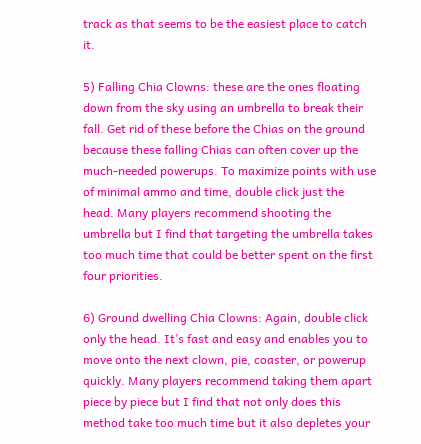track as that seems to be the easiest place to catch it.

5) Falling Chia Clowns: these are the ones floating down from the sky using an umbrella to break their fall. Get rid of these before the Chias on the ground because these falling Chias can often cover up the much-needed powerups. To maximize points with use of minimal ammo and time, double click just the head. Many players recommend shooting the umbrella but I find that targeting the umbrella takes too much time that could be better spent on the first four priorities.

6) Ground dwelling Chia Clowns: Again, double click only the head. It’s fast and easy and enables you to move onto the next clown, pie, coaster, or powerup quickly. Many players recommend taking them apart piece by piece but I find that not only does this method take too much time but it also depletes your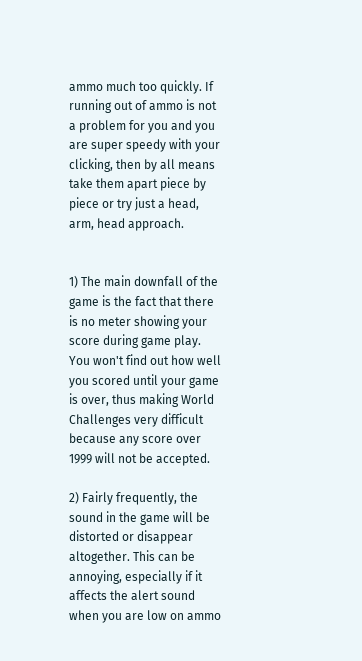ammo much too quickly. If running out of ammo is not a problem for you and you are super speedy with your clicking, then by all means take them apart piece by piece or try just a head, arm, head approach.


1) The main downfall of the game is the fact that there is no meter showing your score during game play. You won't find out how well you scored until your game is over, thus making World Challenges very difficult because any score over 1999 will not be accepted.

2) Fairly frequently, the sound in the game will be distorted or disappear altogether. This can be annoying, especially if it affects the alert sound when you are low on ammo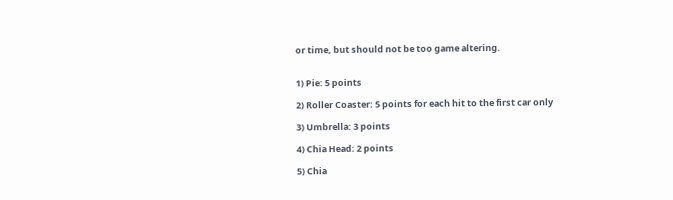or time, but should not be too game altering.


1) Pie: 5 points

2) Roller Coaster: 5 points for each hit to the first car only

3) Umbrella: 3 points

4) Chia Head: 2 points

5) Chia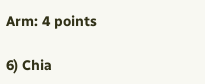Arm: 4 points

6) Chia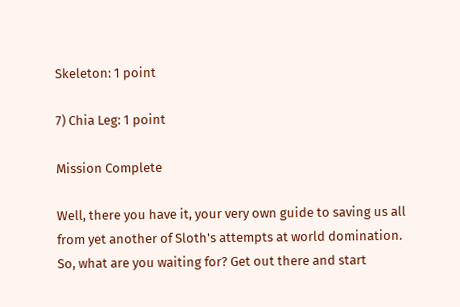Skeleton: 1 point

7) Chia Leg: 1 point

Mission Complete

Well, there you have it, your very own guide to saving us all from yet another of Sloth's attempts at world domination. So, what are you waiting for? Get out there and start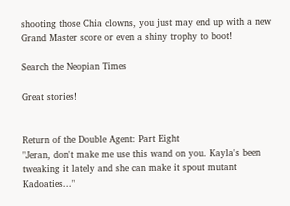shooting those Chia clowns, you just may end up with a new Grand Master score or even a shiny trophy to boot!

Search the Neopian Times

Great stories!


Return of the Double Agent: Part Eight
"Jeran, don't make me use this wand on you. Kayla's been tweaking it lately and she can make it spout mutant Kadoaties..."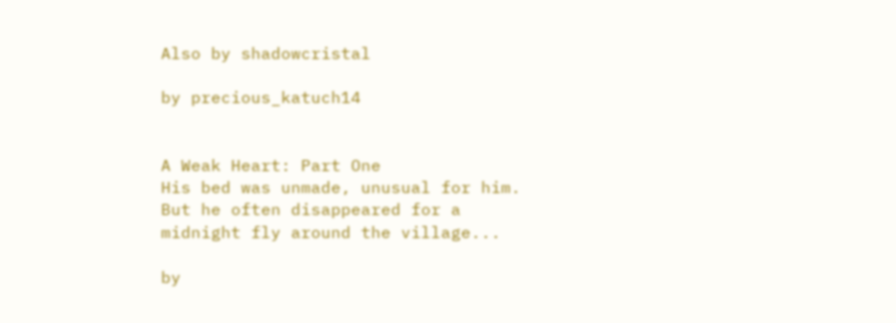Also by shadowcristal

by precious_katuch14


A Weak Heart: Part One
His bed was unmade, unusual for him. But he often disappeared for a midnight fly around the village...

by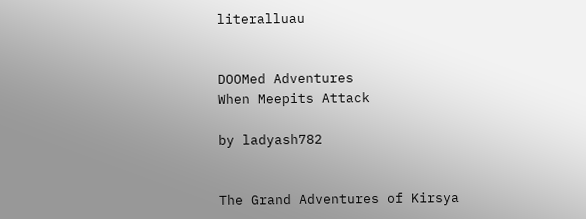literalluau


DOOMed Adventures
When Meepits Attack

by ladyash782


The Grand Adventures of Kirsya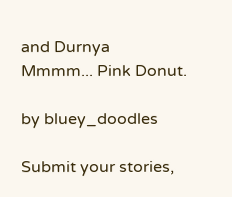and Durnya
Mmmm... Pink Donut.

by bluey_doodles

Submit your stories,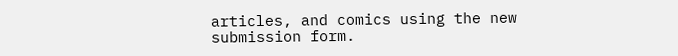articles, and comics using the new submission form.